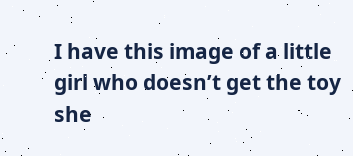I have this image of a little girl who doesn’t get the toy she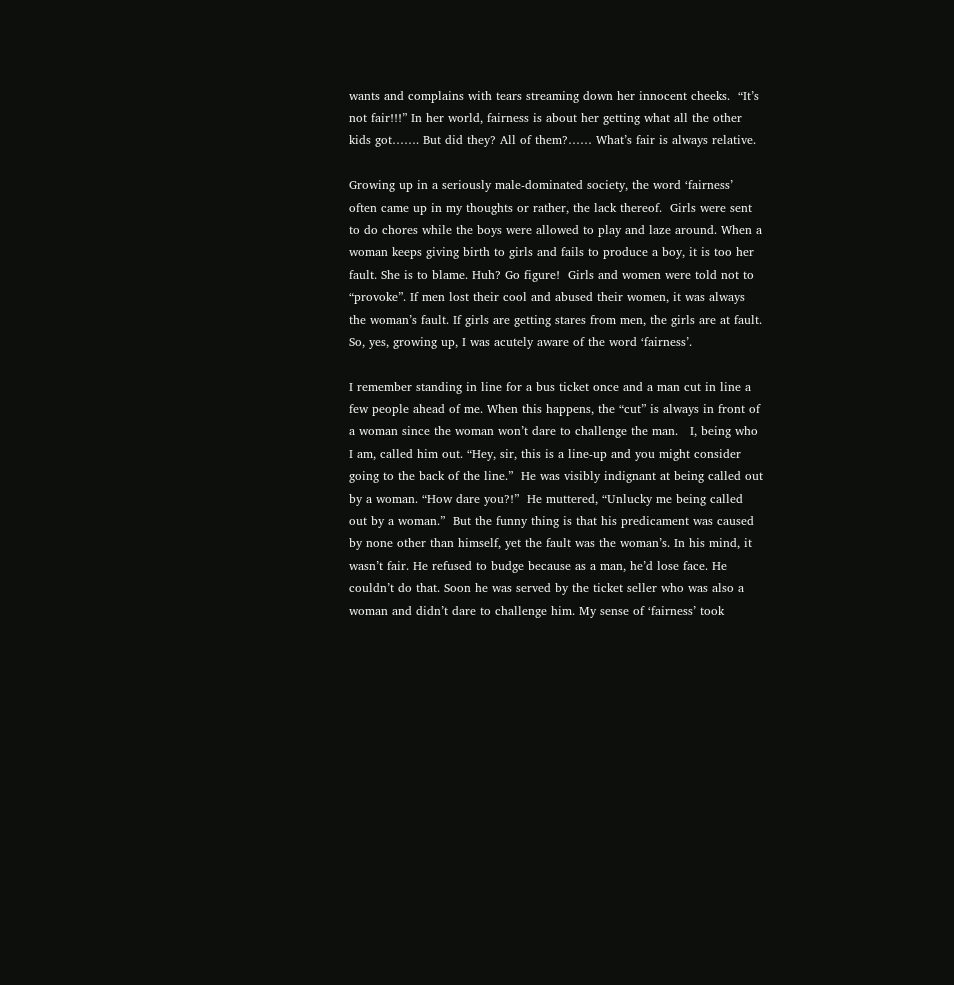wants and complains with tears streaming down her innocent cheeks.  “It’s not fair!!!” In her world, fairness is about her getting what all the other kids got……. But did they? All of them?…… What’s fair is always relative.

Growing up in a seriously male-dominated society, the word ‘fairness’ often came up in my thoughts or rather, the lack thereof.  Girls were sent to do chores while the boys were allowed to play and laze around. When a woman keeps giving birth to girls and fails to produce a boy, it is too her fault. She is to blame. Huh? Go figure!  Girls and women were told not to “provoke”. If men lost their cool and abused their women, it was always the woman’s fault. If girls are getting stares from men, the girls are at fault.  So, yes, growing up, I was acutely aware of the word ‘fairness’.

I remember standing in line for a bus ticket once and a man cut in line a few people ahead of me. When this happens, the “cut” is always in front of a woman since the woman won’t dare to challenge the man.   I, being who I am, called him out. “Hey, sir, this is a line-up and you might consider going to the back of the line.”  He was visibly indignant at being called out by a woman. “How dare you?!”  He muttered, “Unlucky me being called out by a woman.”  But the funny thing is that his predicament was caused by none other than himself, yet the fault was the woman’s. In his mind, it wasn’t fair. He refused to budge because as a man, he’d lose face. He couldn’t do that. Soon he was served by the ticket seller who was also a woman and didn’t dare to challenge him. My sense of ‘fairness’ took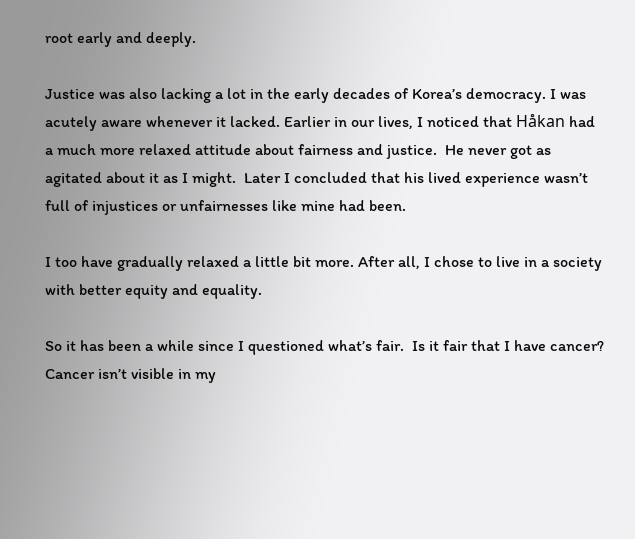root early and deeply.

Justice was also lacking a lot in the early decades of Korea’s democracy. I was acutely aware whenever it lacked. Earlier in our lives, I noticed that Håkan had a much more relaxed attitude about fairness and justice.  He never got as agitated about it as I might.  Later I concluded that his lived experience wasn’t full of injustices or unfairnesses like mine had been.

I too have gradually relaxed a little bit more. After all, I chose to live in a society with better equity and equality.

So it has been a while since I questioned what’s fair.  Is it fair that I have cancer?  Cancer isn’t visible in my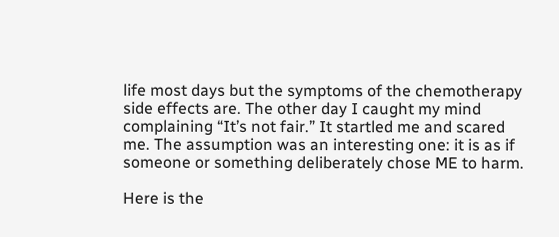life most days but the symptoms of the chemotherapy side effects are. The other day I caught my mind complaining “It’s not fair.” It startled me and scared me. The assumption was an interesting one: it is as if someone or something deliberately chose ME to harm.

Here is the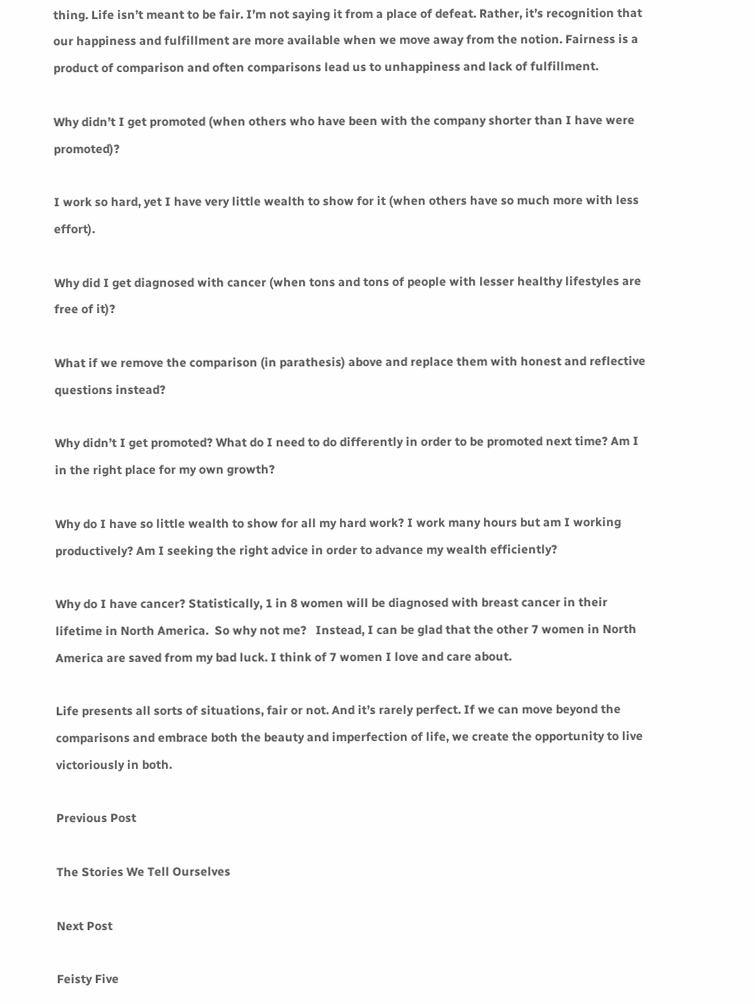thing. Life isn’t meant to be fair. I’m not saying it from a place of defeat. Rather, it’s recognition that our happiness and fulfillment are more available when we move away from the notion. Fairness is a product of comparison and often comparisons lead us to unhappiness and lack of fulfillment.

Why didn’t I get promoted (when others who have been with the company shorter than I have were promoted)?

I work so hard, yet I have very little wealth to show for it (when others have so much more with less effort).

Why did I get diagnosed with cancer (when tons and tons of people with lesser healthy lifestyles are free of it)?

What if we remove the comparison (in parathesis) above and replace them with honest and reflective questions instead?

Why didn’t I get promoted? What do I need to do differently in order to be promoted next time? Am I in the right place for my own growth?

Why do I have so little wealth to show for all my hard work? I work many hours but am I working productively? Am I seeking the right advice in order to advance my wealth efficiently?

Why do I have cancer? Statistically, 1 in 8 women will be diagnosed with breast cancer in their lifetime in North America.  So why not me?   Instead, I can be glad that the other 7 women in North America are saved from my bad luck. I think of 7 women I love and care about.

Life presents all sorts of situations, fair or not. And it’s rarely perfect. If we can move beyond the comparisons and embrace both the beauty and imperfection of life, we create the opportunity to live victoriously in both.

Previous Post

The Stories We Tell Ourselves

Next Post

Feisty Five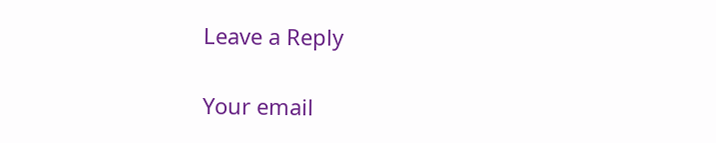Leave a Reply

Your email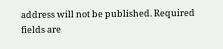address will not be published. Required fields are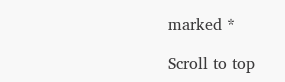marked *

Scroll to top